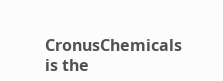CronusChemicals is the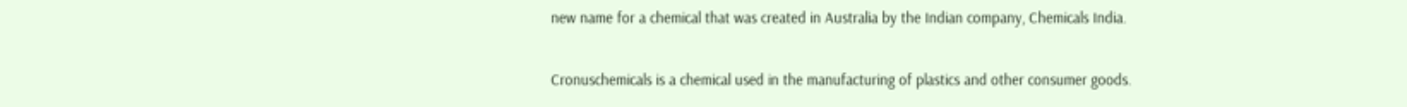new name for a chemical that was created in Australia by the Indian company, Chemicals India.

Cronuschemicals is a chemical used in the manufacturing of plastics and other consumer goods.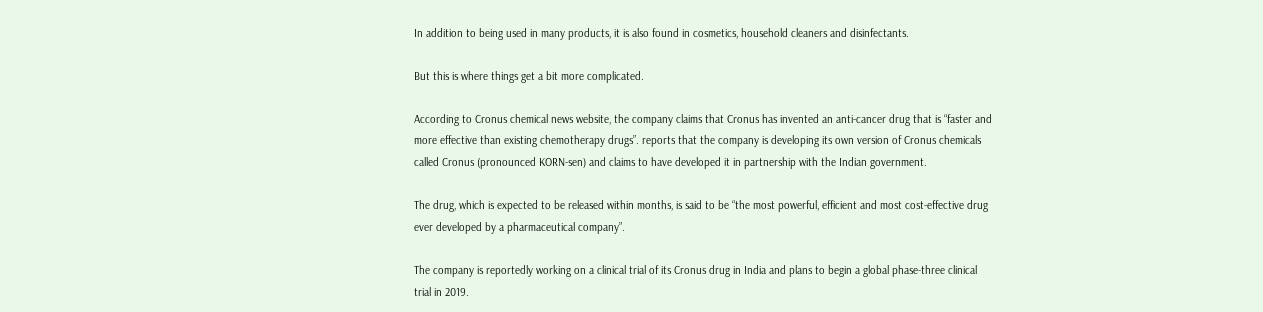In addition to being used in many products, it is also found in cosmetics, household cleaners and disinfectants.

But this is where things get a bit more complicated.

According to Cronus chemical news website, the company claims that Cronus has invented an anti-cancer drug that is “faster and more effective than existing chemotherapy drugs”. reports that the company is developing its own version of Cronus chemicals called Cronus (pronounced KORN-sen) and claims to have developed it in partnership with the Indian government.

The drug, which is expected to be released within months, is said to be “the most powerful, efficient and most cost-effective drug ever developed by a pharmaceutical company”.

The company is reportedly working on a clinical trial of its Cronus drug in India and plans to begin a global phase-three clinical trial in 2019.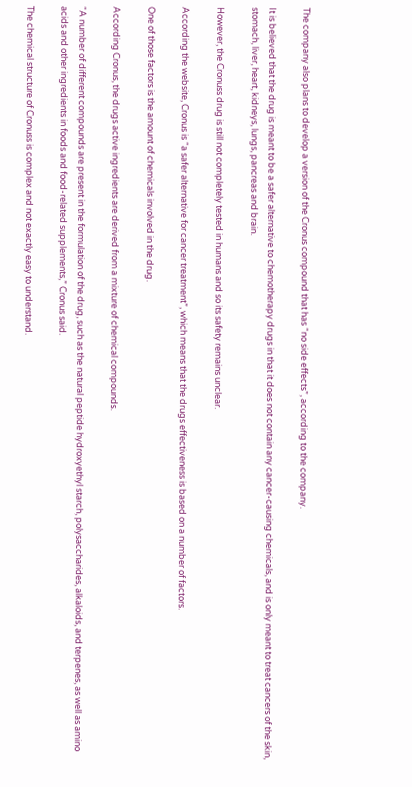The company also plans to develop a version of the Cronus compound that has “no side effects”, according to the company.

It is believed that the drug is meant to be a safer alternative to chemotherapy drugs in that it does not contain any cancer-causing chemicals, and is only meant to treat cancers of the skin, stomach, liver, heart, kidneys, lungs, pancreas and brain.

However, the Cronuss drug is still not completely tested in humans and so its safety remains unclear.

According the website, Cronus is “a safer alternative for cancer treatment”, which means that the drugs effectiveness is based on a number of factors.

One of those factors is the amount of chemicals involved in the drug.

According Cronus, the drugs active ingredients are derived from a mixture of chemical compounds.

“A number of different compounds are present in the formulation of the drug, such as the natural peptide hydroxyethyl starch, polysaccharides, alkaloids, and terpenes, as well as amino acids and other ingredients in foods and food-related supplements,” Cronus said.

The chemical structure of Cronuss is complex and not exactly easy to understand.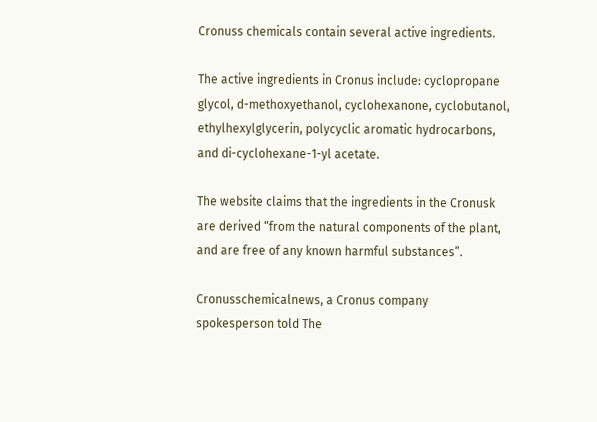Cronuss chemicals contain several active ingredients.

The active ingredients in Cronus include: cyclopropane glycol, d-methoxyethanol, cyclohexanone, cyclobutanol, ethylhexylglycerin, polycyclic aromatic hydrocarbons, and di-cyclohexane-1-yl acetate.

The website claims that the ingredients in the Cronusk are derived “from the natural components of the plant, and are free of any known harmful substances”.

Cronusschemicalnews, a Cronus company spokesperson told The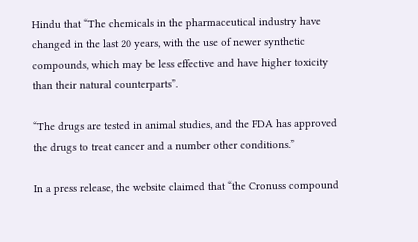Hindu that “The chemicals in the pharmaceutical industry have changed in the last 20 years, with the use of newer synthetic compounds, which may be less effective and have higher toxicity than their natural counterparts”.

“The drugs are tested in animal studies, and the FDA has approved the drugs to treat cancer and a number other conditions.”

In a press release, the website claimed that “the Cronuss compound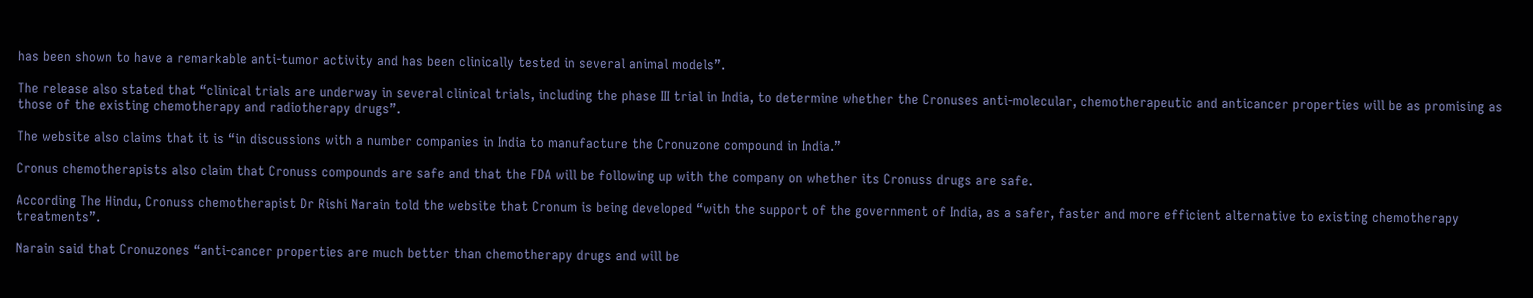has been shown to have a remarkable anti-tumor activity and has been clinically tested in several animal models”.

The release also stated that “clinical trials are underway in several clinical trials, including the phase III trial in India, to determine whether the Cronuses anti-molecular, chemotherapeutic and anticancer properties will be as promising as those of the existing chemotherapy and radiotherapy drugs”.

The website also claims that it is “in discussions with a number companies in India to manufacture the Cronuzone compound in India.”

Cronus chemotherapists also claim that Cronuss compounds are safe and that the FDA will be following up with the company on whether its Cronuss drugs are safe.

According The Hindu, Cronuss chemotherapist Dr Rishi Narain told the website that Cronum is being developed “with the support of the government of India, as a safer, faster and more efficient alternative to existing chemotherapy treatments”.

Narain said that Cronuzones “anti-cancer properties are much better than chemotherapy drugs and will be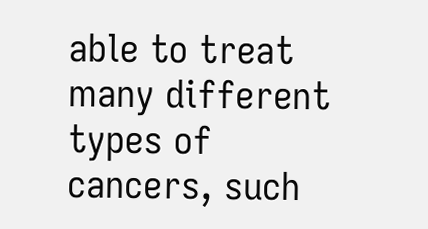able to treat many different types of cancers, such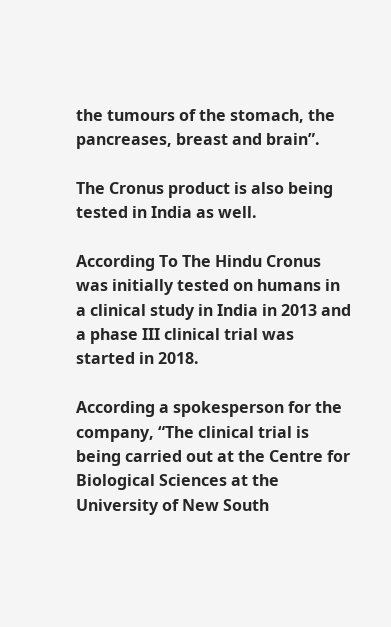the tumours of the stomach, the pancreases, breast and brain”.

The Cronus product is also being tested in India as well.

According To The Hindu Cronus was initially tested on humans in a clinical study in India in 2013 and a phase III clinical trial was started in 2018.

According a spokesperson for the company, “The clinical trial is being carried out at the Centre for Biological Sciences at the University of New South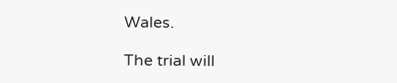Wales.

The trial will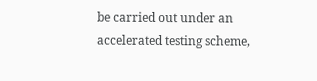be carried out under an accelerated testing scheme,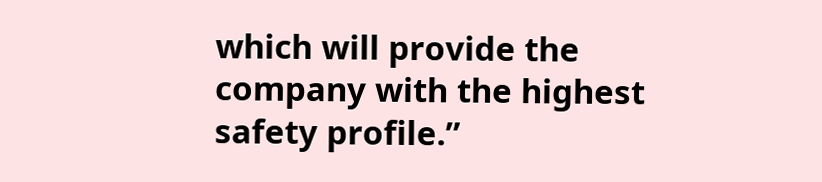which will provide the company with the highest safety profile.”